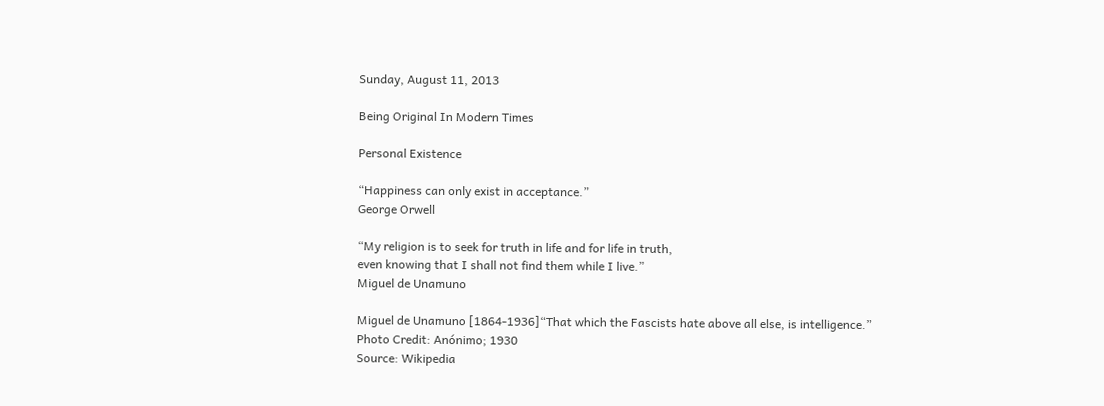Sunday, August 11, 2013

Being Original In Modern Times

Personal Existence

“Happiness can only exist in acceptance.”
George Orwell

“My religion is to seek for truth in life and for life in truth,
even knowing that I shall not find them while I live.”
Miguel de Unamuno

Miguel de Unamuno [1864-1936]“That which the Fascists hate above all else, is intelligence.”
Photo Credit: Anónimo; 1930
Source: Wikipedia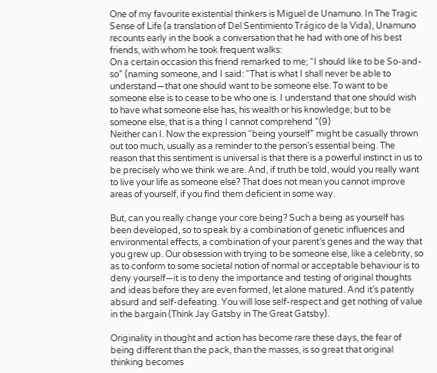One of my favourite existential thinkers is Miguel de Unamuno. In The Tragic Sense of Life (a translation of Del Sentimiento Trágico de la Vida), Unamuno recounts early in the book a conversation that he had with one of his best friends, with whom he took frequent walks:
On a certain occasion this friend remarked to me; “I should like to be So-and-so” (naming someone, and I said: “That is what I shall never be able to understand—that one should want to be someone else. To want to be someone else is to cease to be who one is. I understand that one should wish to have what someone else has, his wealth or his knowledge; but to be someone else, that is a thing I cannot comprehend ”(9)
Neither can I. Now the expression “being yourself” might be casually thrown out too much, usually as a reminder to the person’s essential being. The reason that this sentiment is universal is that there is a powerful instinct in us to be precisely who we think we are. And, if truth be told, would you really want to live your life as someone else? That does not mean you cannot improve areas of yourself, if you find them deficient in some way.

But, can you really change your core being? Such a being as yourself has been developed, so to speak by a combination of genetic influences and environmental effects, a combination of your parent’s genes and the way that you grew up. Our obsession with trying to be someone else, like a celebrity, so as to conform to some societal notion of normal or acceptable behaviour is to deny yourself—it is to deny the importance and testing of original thoughts and ideas before they are even formed, let alone matured. And it’s patently absurd and self-defeating. You will lose self-respect and get nothing of value in the bargain (Think Jay Gatsby in The Great Gatsby).

Originality in thought and action has become rare these days, the fear of being different than the pack, than the masses, is so great that original thinking becomes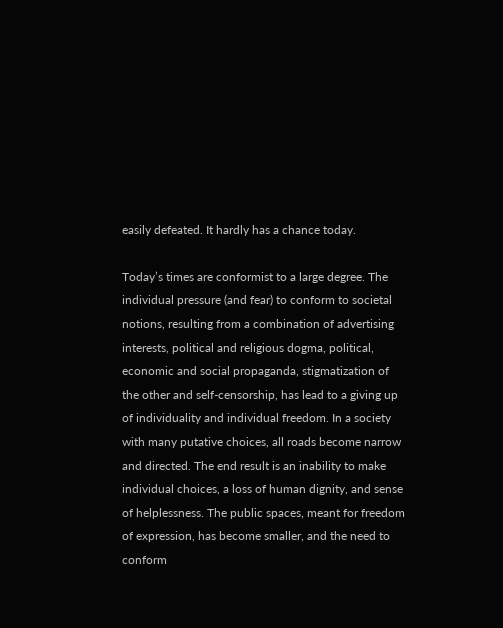easily defeated. It hardly has a chance today.

Today’s times are conformist to a large degree. The individual pressure (and fear) to conform to societal notions, resulting from a combination of advertising interests, political and religious dogma, political, economic and social propaganda, stigmatization of the other and self-censorship, has lead to a giving up of individuality and individual freedom. In a society with many putative choices, all roads become narrow and directed. The end result is an inability to make individual choices, a loss of human dignity, and sense of helplessness. The public spaces, meant for freedom of expression, has become smaller, and the need to conform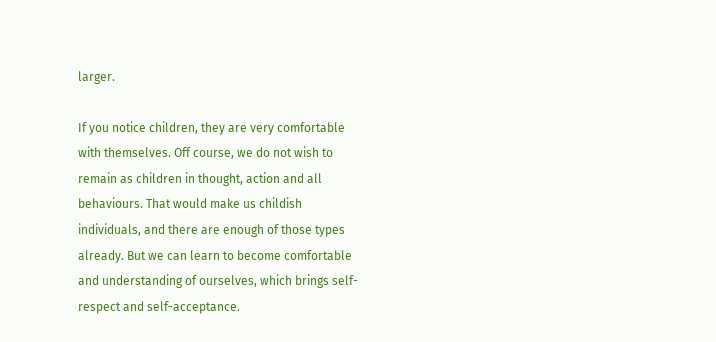larger.

If you notice children, they are very comfortable with themselves. Off course, we do not wish to remain as children in thought, action and all behaviours. That would make us childish individuals, and there are enough of those types already. But we can learn to become comfortable and understanding of ourselves, which brings self-respect and self-acceptance.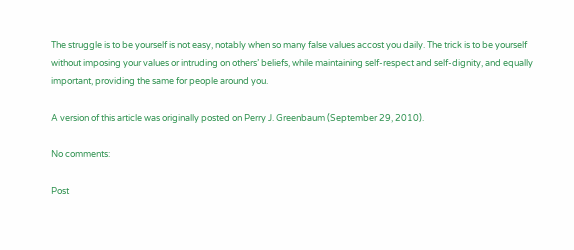The struggle is to be yourself is not easy, notably when so many false values accost you daily. The trick is to be yourself without imposing your values or intruding on others’ beliefs, while maintaining self-respect and self-dignity, and equally important, providing the same for people around you.

A version of this article was originally posted on Perry J. Greenbaum (September 29, 2010).

No comments:

Post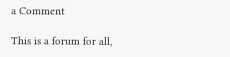a Comment

This is a forum for all,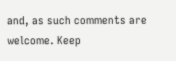and, as such comments are welcome. Keep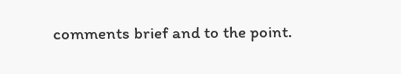comments brief and to the point.